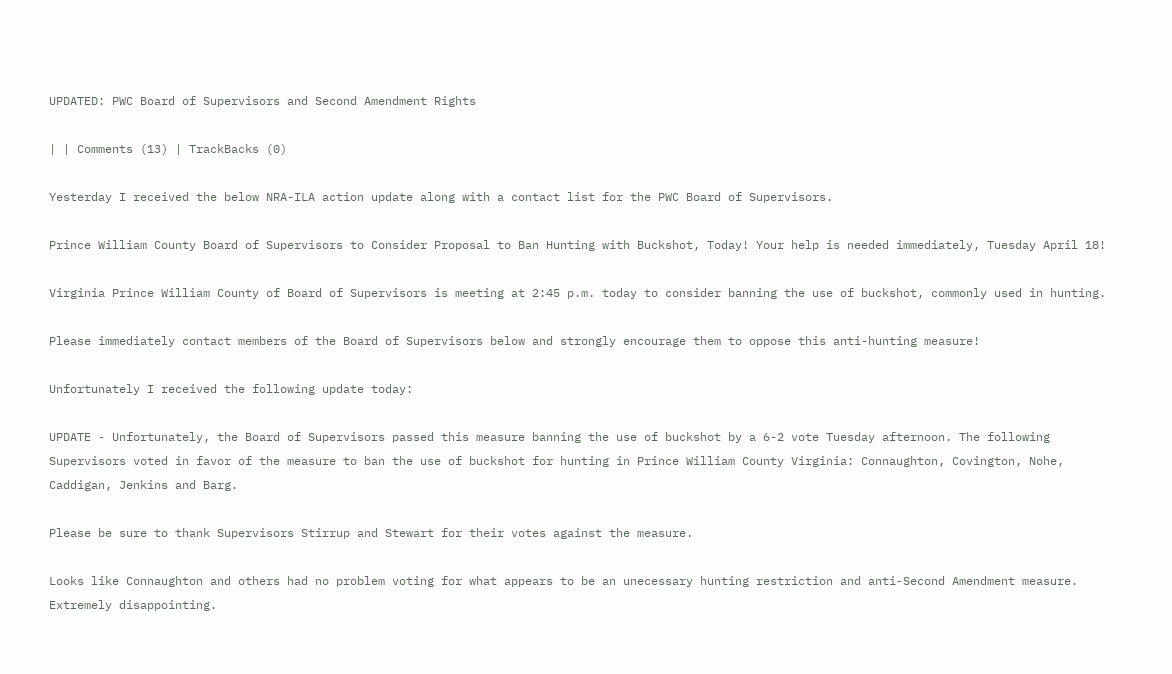UPDATED: PWC Board of Supervisors and Second Amendment Rights

| | Comments (13) | TrackBacks (0)

Yesterday I received the below NRA-ILA action update along with a contact list for the PWC Board of Supervisors.

Prince William County Board of Supervisors to Consider Proposal to Ban Hunting with Buckshot, Today! Your help is needed immediately, Tuesday April 18!

Virginia Prince William County of Board of Supervisors is meeting at 2:45 p.m. today to consider banning the use of buckshot, commonly used in hunting.

Please immediately contact members of the Board of Supervisors below and strongly encourage them to oppose this anti-hunting measure!

Unfortunately I received the following update today:

UPDATE - Unfortunately, the Board of Supervisors passed this measure banning the use of buckshot by a 6-2 vote Tuesday afternoon. The following Supervisors voted in favor of the measure to ban the use of buckshot for hunting in Prince William County Virginia: Connaughton, Covington, Nohe, Caddigan, Jenkins and Barg.

Please be sure to thank Supervisors Stirrup and Stewart for their votes against the measure.

Looks like Connaughton and others had no problem voting for what appears to be an unecessary hunting restriction and anti-Second Amendment measure. Extremely disappointing.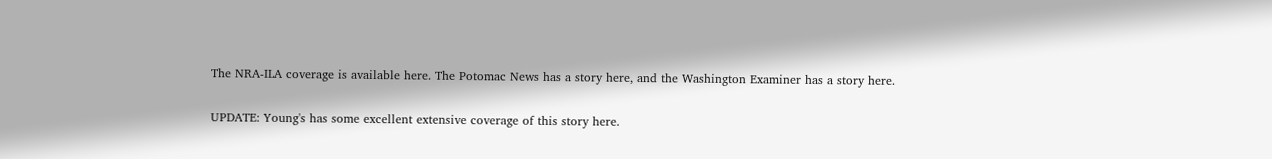The NRA-ILA coverage is available here. The Potomac News has a story here, and the Washington Examiner has a story here.

UPDATE: Young's has some excellent extensive coverage of this story here.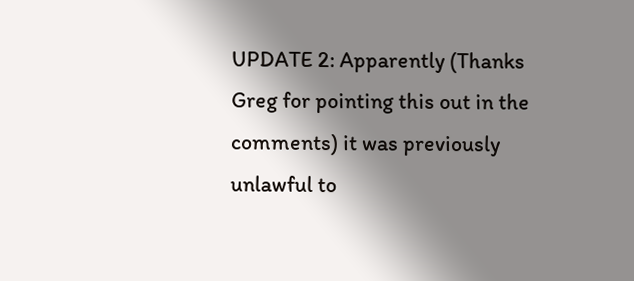UPDATE 2: Apparently (Thanks Greg for pointing this out in the comments) it was previously unlawful to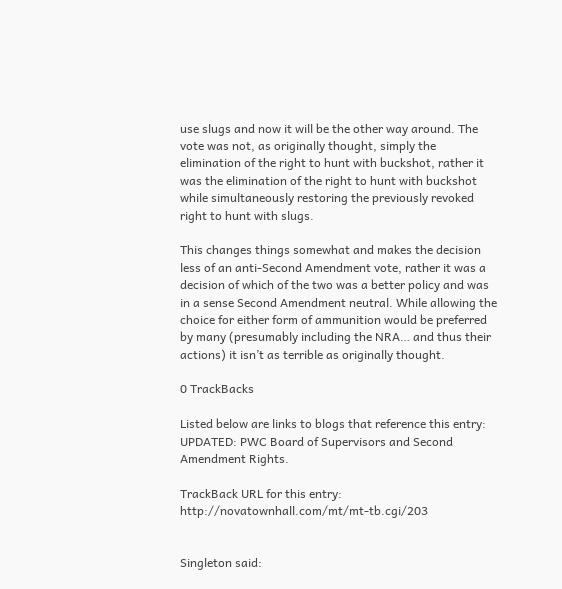use slugs and now it will be the other way around. The vote was not, as originally thought, simply the elimination of the right to hunt with buckshot, rather it was the elimination of the right to hunt with buckshot while simultaneously restoring the previously revoked right to hunt with slugs.

This changes things somewhat and makes the decision less of an anti-Second Amendment vote, rather it was a decision of which of the two was a better policy and was in a sense Second Amendment neutral. While allowing the choice for either form of ammunition would be preferred by many (presumably including the NRA… and thus their actions) it isn’t as terrible as originally thought.

0 TrackBacks

Listed below are links to blogs that reference this entry: UPDATED: PWC Board of Supervisors and Second Amendment Rights.

TrackBack URL for this entry: http://novatownhall.com/mt/mt-tb.cgi/203


Singleton said: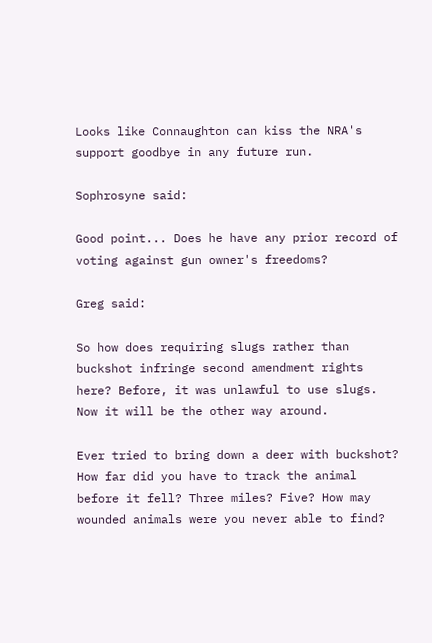Looks like Connaughton can kiss the NRA's support goodbye in any future run.

Sophrosyne said:

Good point... Does he have any prior record of voting against gun owner's freedoms?

Greg said:

So how does requiring slugs rather than buckshot infringe second amendment rights here? Before, it was unlawful to use slugs. Now it will be the other way around.

Ever tried to bring down a deer with buckshot? How far did you have to track the animal before it fell? Three miles? Five? How may wounded animals were you never able to find?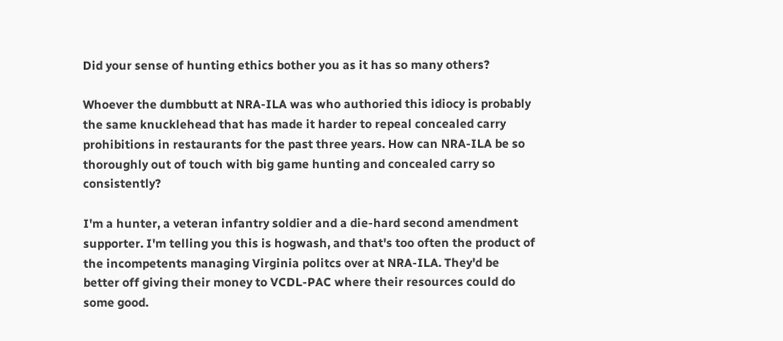Did your sense of hunting ethics bother you as it has so many others?

Whoever the dumbbutt at NRA-ILA was who authoried this idiocy is probably the same knucklehead that has made it harder to repeal concealed carry prohibitions in restaurants for the past three years. How can NRA-ILA be so thoroughly out of touch with big game hunting and concealed carry so consistently?

I'm a hunter, a veteran infantry soldier and a die-hard second amendment supporter. I'm telling you this is hogwash, and that's too often the product of the incompetents managing Virginia politcs over at NRA-ILA. They'd be better off giving their money to VCDL-PAC where their resources could do some good.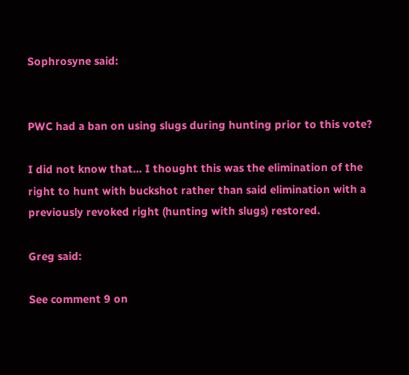Sophrosyne said:


PWC had a ban on using slugs during hunting prior to this vote?

I did not know that... I thought this was the elimination of the right to hunt with buckshot rather than said elimination with a previously revoked right (hunting with slugs) restored.

Greg said:

See comment 9 on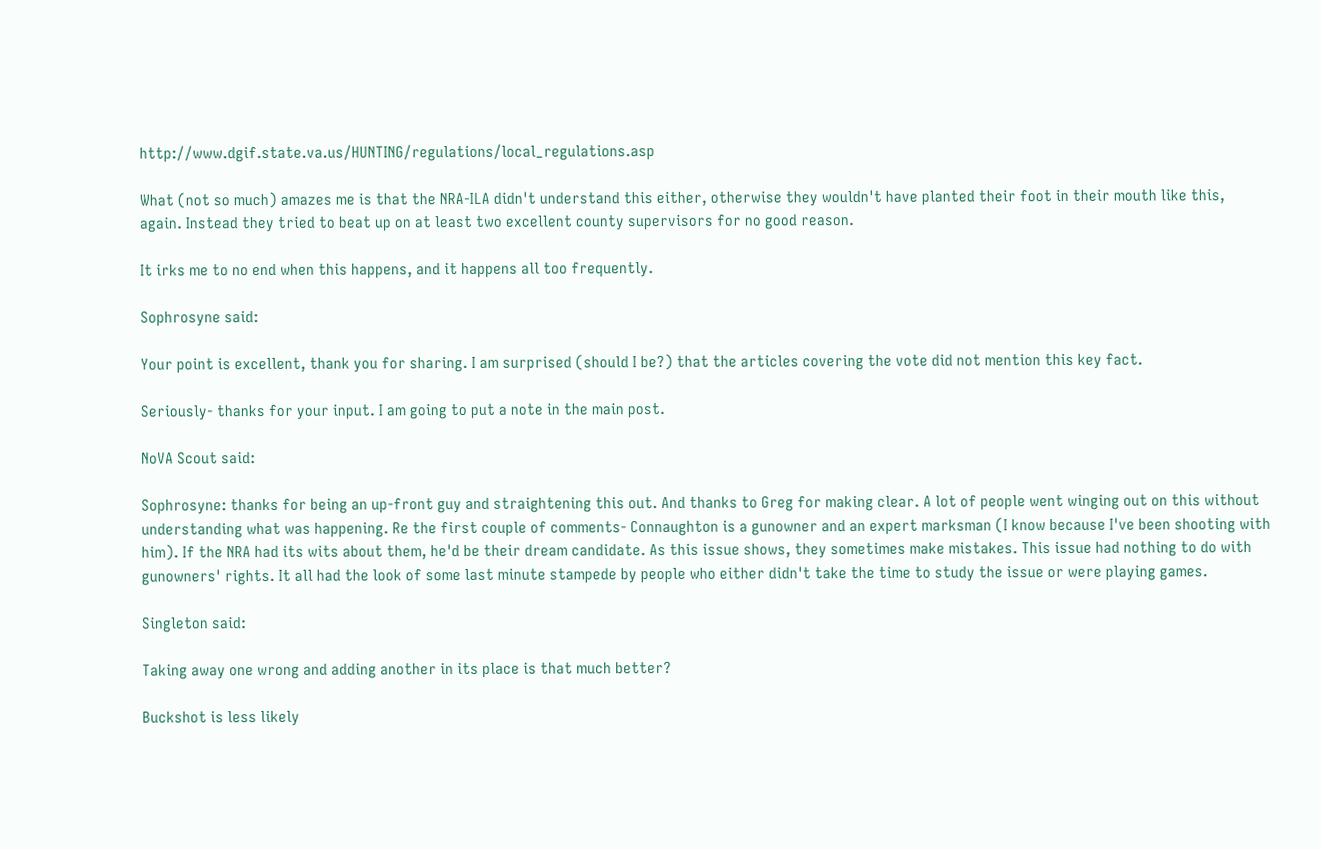http://www.dgif.state.va.us/HUNTING/regulations/local_regulations.asp

What (not so much) amazes me is that the NRA-ILA didn't understand this either, otherwise they wouldn't have planted their foot in their mouth like this, again. Instead they tried to beat up on at least two excellent county supervisors for no good reason.

It irks me to no end when this happens, and it happens all too frequently.

Sophrosyne said:

Your point is excellent, thank you for sharing. I am surprised (should I be?) that the articles covering the vote did not mention this key fact.

Seriously- thanks for your input. I am going to put a note in the main post.

NoVA Scout said:

Sophrosyne: thanks for being an up-front guy and straightening this out. And thanks to Greg for making clear. A lot of people went winging out on this without understanding what was happening. Re the first couple of comments- Connaughton is a gunowner and an expert marksman (I know because I've been shooting with him). If the NRA had its wits about them, he'd be their dream candidate. As this issue shows, they sometimes make mistakes. This issue had nothing to do with gunowners' rights. It all had the look of some last minute stampede by people who either didn't take the time to study the issue or were playing games.

Singleton said:

Taking away one wrong and adding another in its place is that much better?

Buckshot is less likely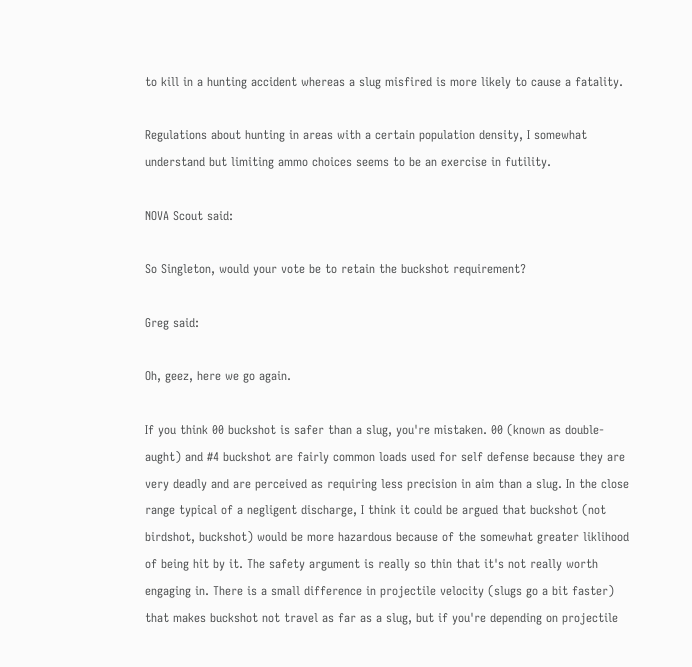to kill in a hunting accident whereas a slug misfired is more likely to cause a fatality.

Regulations about hunting in areas with a certain population density, I somewhat understand but limiting ammo choices seems to be an exercise in futility.

NOVA Scout said:

So Singleton, would your vote be to retain the buckshot requirement?

Greg said:

Oh, geez, here we go again.

If you think 00 buckshot is safer than a slug, you're mistaken. 00 (known as double-aught) and #4 buckshot are fairly common loads used for self defense because they are very deadly and are perceived as requiring less precision in aim than a slug. In the close range typical of a negligent discharge, I think it could be argued that buckshot (not birdshot, buckshot) would be more hazardous because of the somewhat greater liklihood of being hit by it. The safety argument is really so thin that it's not really worth engaging in. There is a small difference in projectile velocity (slugs go a bit faster) that makes buckshot not travel as far as a slug, but if you're depending on projectile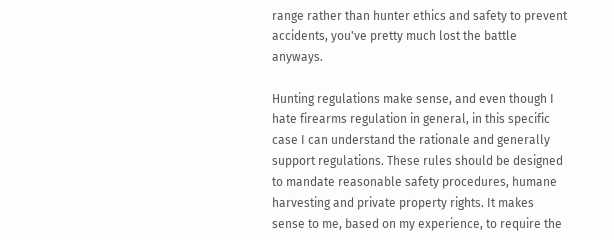range rather than hunter ethics and safety to prevent accidents, you've pretty much lost the battle anyways.

Hunting regulations make sense, and even though I hate firearms regulation in general, in this specific case I can understand the rationale and generally support regulations. These rules should be designed to mandate reasonable safety procedures, humane harvesting and private property rights. It makes sense to me, based on my experience, to require the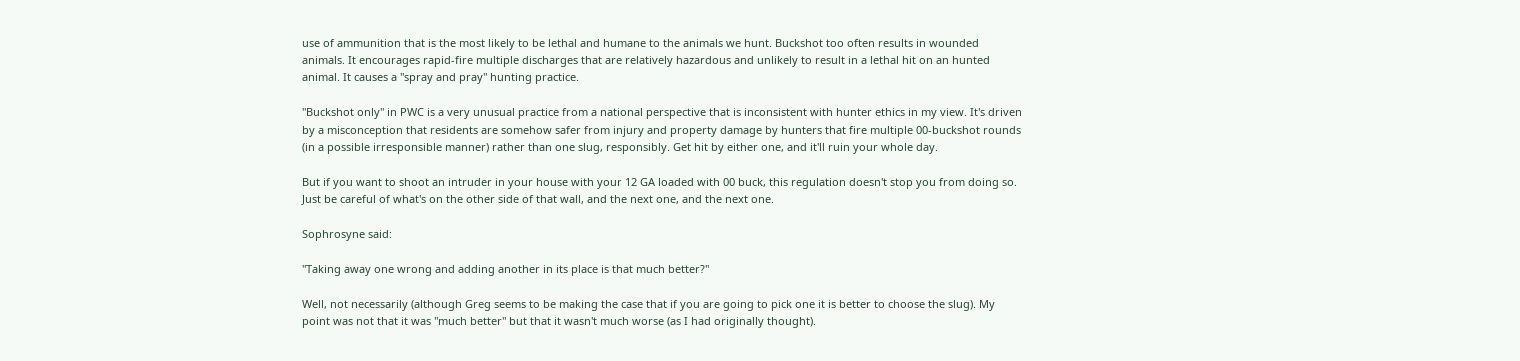use of ammunition that is the most likely to be lethal and humane to the animals we hunt. Buckshot too often results in wounded animals. It encourages rapid-fire multiple discharges that are relatively hazardous and unlikely to result in a lethal hit on an hunted animal. It causes a "spray and pray" hunting practice.

"Buckshot only" in PWC is a very unusual practice from a national perspective that is inconsistent with hunter ethics in my view. It's driven by a misconception that residents are somehow safer from injury and property damage by hunters that fire multiple 00-buckshot rounds (in a possible irresponsible manner) rather than one slug, responsibly. Get hit by either one, and it'll ruin your whole day.

But if you want to shoot an intruder in your house with your 12 GA loaded with 00 buck, this regulation doesn't stop you from doing so. Just be careful of what's on the other side of that wall, and the next one, and the next one.

Sophrosyne said:

"Taking away one wrong and adding another in its place is that much better?"

Well, not necessarily (although Greg seems to be making the case that if you are going to pick one it is better to choose the slug). My point was not that it was "much better" but that it wasn't much worse (as I had originally thought).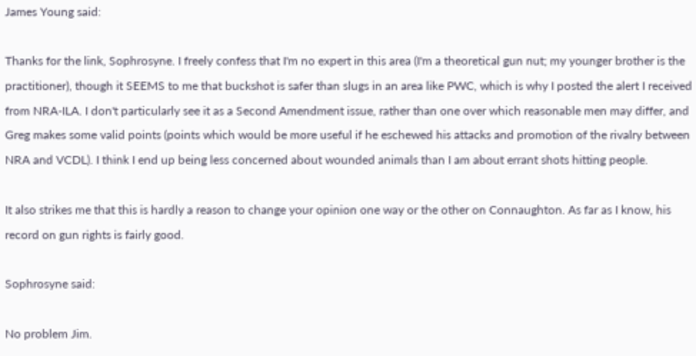James Young said:

Thanks for the link, Sophrosyne. I freely confess that I'm no expert in this area (I'm a theoretical gun nut; my younger brother is the practitioner), though it SEEMS to me that buckshot is safer than slugs in an area like PWC, which is why I posted the alert I received from NRA-ILA. I don't particularly see it as a Second Amendment issue, rather than one over which reasonable men may differ, and Greg makes some valid points (points which would be more useful if he eschewed his attacks and promotion of the rivalry between NRA and VCDL). I think I end up being less concerned about wounded animals than I am about errant shots hitting people.

It also strikes me that this is hardly a reason to change your opinion one way or the other on Connaughton. As far as I know, his record on gun rights is fairly good.

Sophrosyne said:

No problem Jim.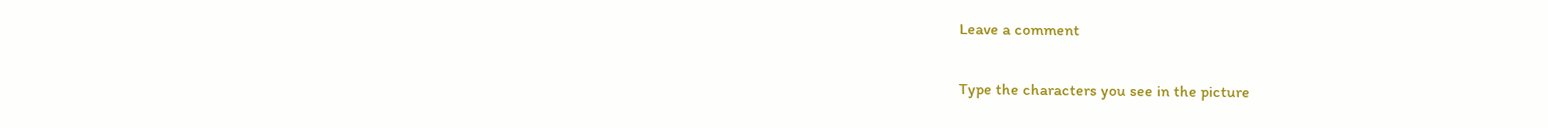Leave a comment

Type the characters you see in the picture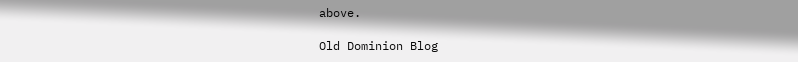above.

Old Dominion Blog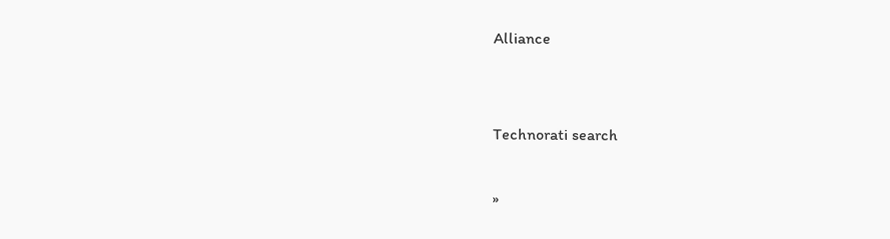Alliance


Technorati search

»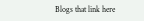Blogs that link here